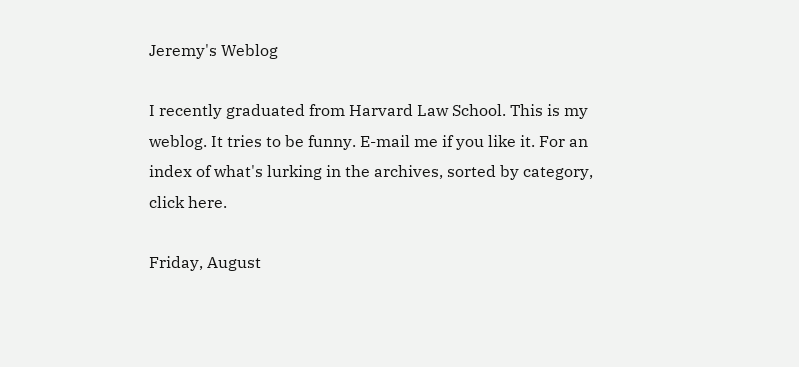Jeremy's Weblog

I recently graduated from Harvard Law School. This is my weblog. It tries to be funny. E-mail me if you like it. For an index of what's lurking in the archives, sorted by category, click here.

Friday, August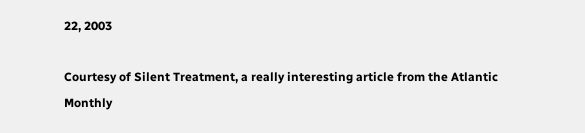22, 2003

Courtesy of Silent Treatment, a really interesting article from the Atlantic Monthly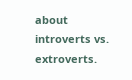about introverts vs. extroverts.